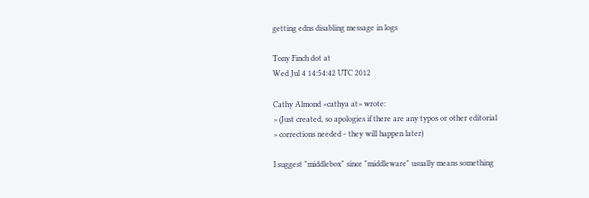getting edns disabling message in logs

Tony Finch dot at
Wed Jul 4 14:54:42 UTC 2012

Cathy Almond <cathya at> wrote:
> (Just created, so apologies if there are any typos or other editorial
> corrections needed - they will happen later)

I suggest "middlebox" since "middleware" usually means something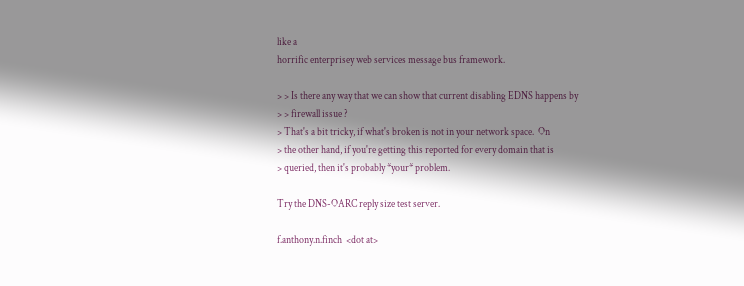like a
horrific enterprisey web services message bus framework.

> > Is there any way that we can show that current disabling EDNS happens by
> > firewall issue ?
> That's a bit tricky, if what's broken is not in your network space.  On
> the other hand, if you're getting this reported for every domain that is
> queried, then it's probably *your* problem.

Try the DNS-OARC reply size test server.

f.anthony.n.finch  <dot at>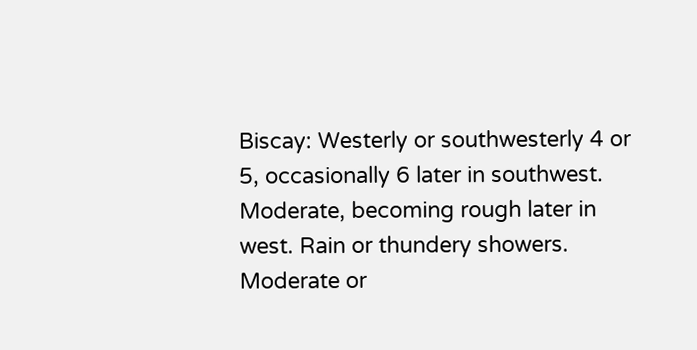Biscay: Westerly or southwesterly 4 or 5, occasionally 6 later in southwest.
Moderate, becoming rough later in west. Rain or thundery showers. Moderate or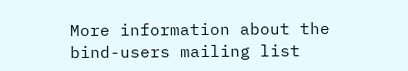More information about the bind-users mailing list